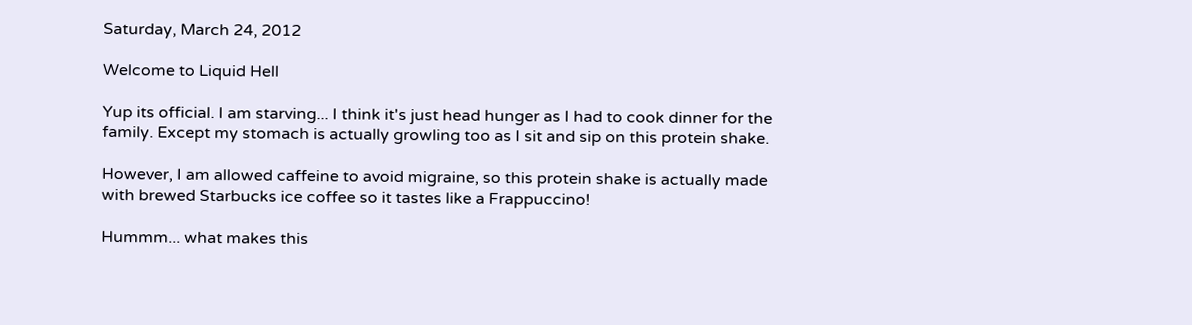Saturday, March 24, 2012

Welcome to Liquid Hell

Yup its official. I am starving... I think it's just head hunger as I had to cook dinner for the family. Except my stomach is actually growling too as I sit and sip on this protein shake.

However, I am allowed caffeine to avoid migraine, so this protein shake is actually made with brewed Starbucks ice coffee so it tastes like a Frappuccino!

Hummm... what makes this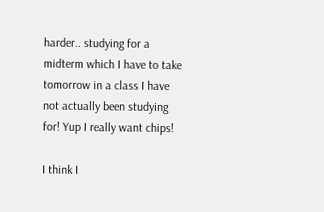harder.. studying for a midterm which I have to take tomorrow in a class I have not actually been studying for! Yup I really want chips!

I think I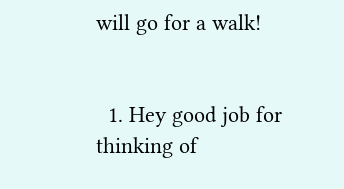will go for a walk!


  1. Hey good job for thinking of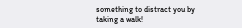something to distract you by taking a walk!